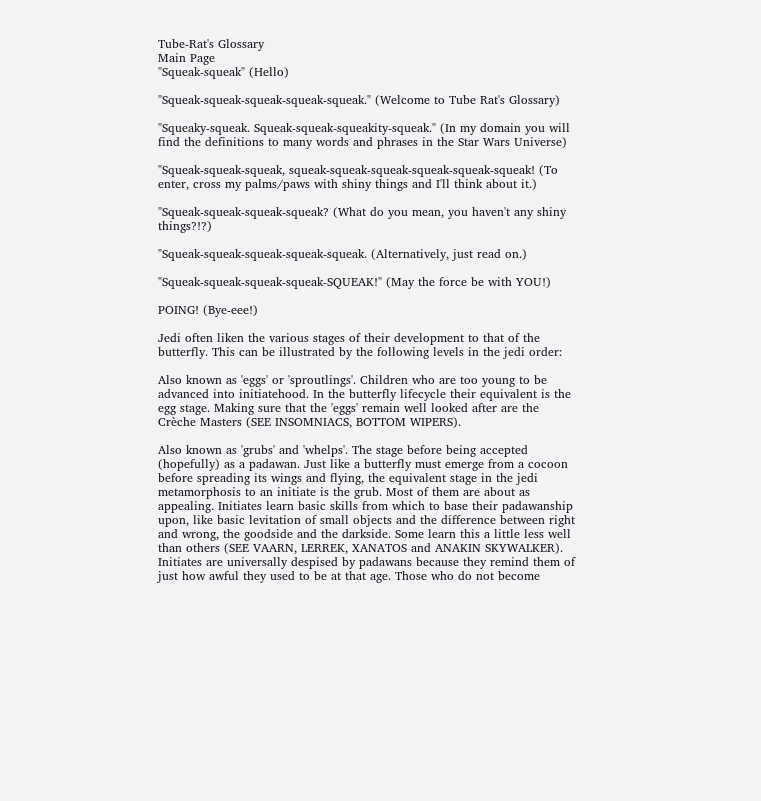Tube-Rat's Glossary
Main Page
"Squeak-squeak" (Hello)

"Squeak-squeak-squeak-squeak-squeak." (Welcome to Tube Rat's Glossary)

"Squeaky-squeak. Squeak-squeak-squeakity-squeak." (In my domain you will find the definitions to many words and phrases in the Star Wars Universe)

"Squeak-squeak-squeak, squeak-squeak-squeak-squeak-squeak-squeak! (To enter, cross my palms/paws with shiny things and I'll think about it.)

"Squeak-squeak-squeak-squeak? (What do you mean, you haven't any shiny things?!?)

"Squeak-squeak-squeak-squeak-squeak. (Alternatively, just read on.)

"Squeak-squeak-squeak-squeak-SQUEAK!" (May the force be with YOU!)

POING! (Bye-eee!)

Jedi often liken the various stages of their development to that of the butterfly. This can be illustrated by the following levels in the jedi order:

Also known as 'eggs' or 'sproutlings'. Children who are too young to be advanced into initiatehood. In the butterfly lifecycle their equivalent is the egg stage. Making sure that the 'eggs' remain well looked after are the Crèche Masters (SEE INSOMNIACS, BOTTOM WIPERS).

Also known as 'grubs' and 'whelps'. The stage before being accepted (hopefully) as a padawan. Just like a butterfly must emerge from a cocoon before spreading its wings and flying, the equivalent stage in the jedi metamorphosis to an initiate is the grub. Most of them are about as appealing. Initiates learn basic skills from which to base their padawanship upon, like basic levitation of small objects and the difference between right and wrong, the goodside and the darkside. Some learn this a little less well than others (SEE VAARN, LERREK, XANATOS and ANAKIN SKYWALKER). Initiates are universally despised by padawans because they remind them of just how awful they used to be at that age. Those who do not become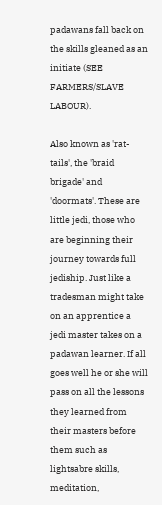padawans fall back on the skills gleaned as an initiate (SEE FARMERS/SLAVE LABOUR).

Also known as 'rat-tails', the 'braid brigade' and 'doormats'. These are little jedi, those who are beginning their journey towards full jediship. Just like a tradesman might take on an apprentice a jedi master takes on a padawan learner. If all goes well he or she will pass on all the lessons they learned from their masters before them such as lightsabre skills, meditation,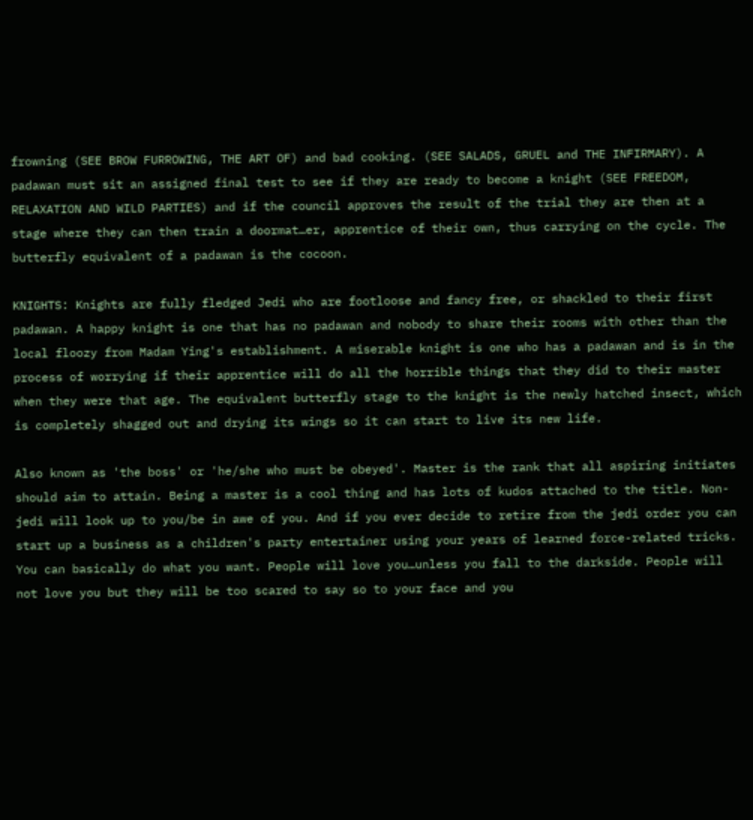frowning (SEE BROW FURROWING, THE ART OF) and bad cooking. (SEE SALADS, GRUEL and THE INFIRMARY). A padawan must sit an assigned final test to see if they are ready to become a knight (SEE FREEDOM, RELAXATION AND WILD PARTIES) and if the council approves the result of the trial they are then at a stage where they can then train a doormat…er, apprentice of their own, thus carrying on the cycle. The butterfly equivalent of a padawan is the cocoon.

KNIGHTS: Knights are fully fledged Jedi who are footloose and fancy free, or shackled to their first padawan. A happy knight is one that has no padawan and nobody to share their rooms with other than the local floozy from Madam Ying's establishment. A miserable knight is one who has a padawan and is in the process of worrying if their apprentice will do all the horrible things that they did to their master when they were that age. The equivalent butterfly stage to the knight is the newly hatched insect, which is completely shagged out and drying its wings so it can start to live its new life.

Also known as 'the boss' or 'he/she who must be obeyed'. Master is the rank that all aspiring initiates should aim to attain. Being a master is a cool thing and has lots of kudos attached to the title. Non-jedi will look up to you/be in awe of you. And if you ever decide to retire from the jedi order you can start up a business as a children's party entertainer using your years of learned force-related tricks. You can basically do what you want. People will love you…unless you fall to the darkside. People will not love you but they will be too scared to say so to your face and you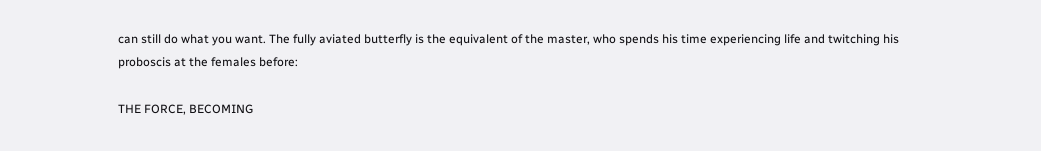can still do what you want. The fully aviated butterfly is the equivalent of the master, who spends his time experiencing life and twitching his proboscis at the females before:

THE FORCE, BECOMING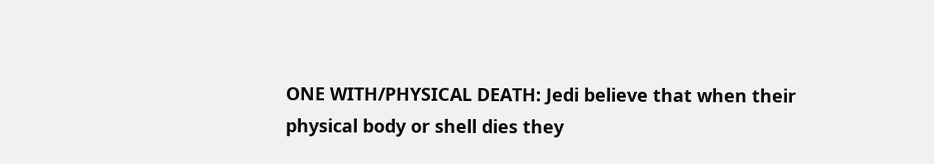ONE WITH/PHYSICAL DEATH: Jedi believe that when their physical body or shell dies they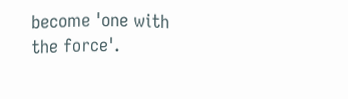become 'one with the force'.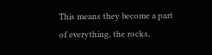This means they become a part of everything, the rocks,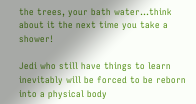the trees, your bath water…think about it the next time you take a shower!

Jedi who still have things to learn inevitably will be forced to be reborn into a physical body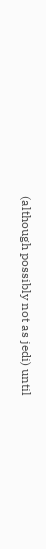(although possibly not as jedi) until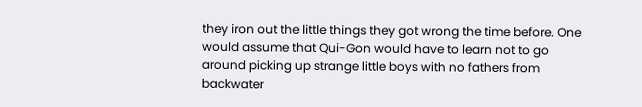they iron out the little things they got wrong the time before. One would assume that Qui-Gon would have to learn not to go around picking up strange little boys with no fathers from backwater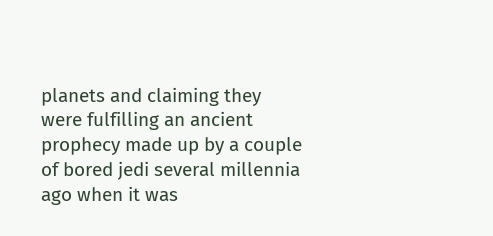planets and claiming they were fulfilling an ancient prophecy made up by a couple of bored jedi several millennia ago when it was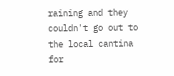raining and they couldn't go out to the local cantina for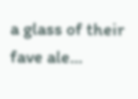a glass of their fave ale…